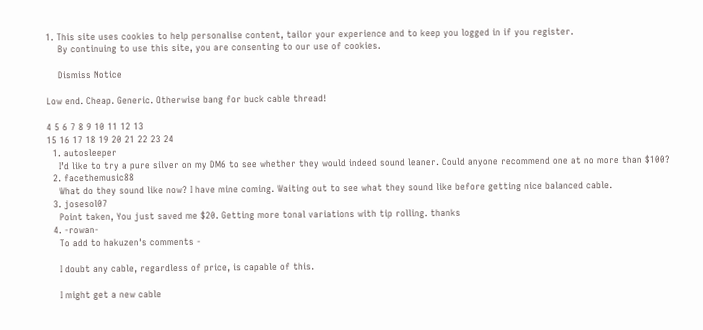1. This site uses cookies to help personalise content, tailor your experience and to keep you logged in if you register.
    By continuing to use this site, you are consenting to our use of cookies.

    Dismiss Notice

Low end. Cheap. Generic. Otherwise bang for buck cable thread!

4 5 6 7 8 9 10 11 12 13
15 16 17 18 19 20 21 22 23 24
  1. autosleeper
    I’d like to try a pure silver on my DM6 to see whether they would indeed sound leaner. Could anyone recommend one at no more than $100?
  2. facethemusic88
    What do they sound like now? I have mine coming. Waiting out to see what they sound like before getting nice balanced cable.
  3. josesol07
    Point taken, You just saved me $20. Getting more tonal variations with tip rolling. thanks
  4. -rowan-
    To add to hakuzen's comments -

    I doubt any cable, regardless of price, is capable of this.

    I might get a new cable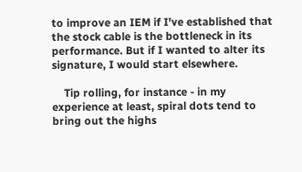to improve an IEM if I've established that the stock cable is the bottleneck in its performance. But if I wanted to alter its signature, I would start elsewhere.

    Tip rolling, for instance - in my experience at least, spiral dots tend to bring out the highs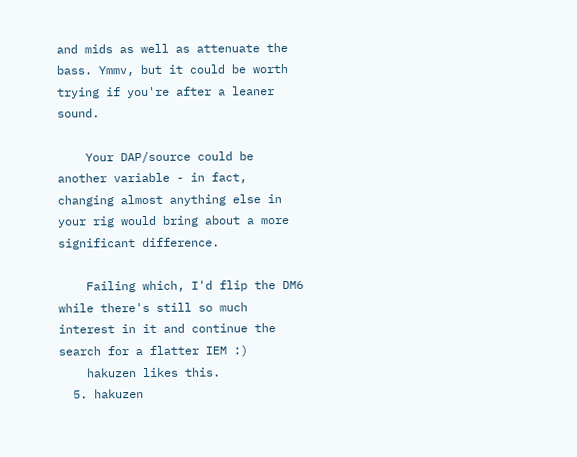and mids as well as attenuate the bass. Ymmv, but it could be worth trying if you're after a leaner sound.

    Your DAP/source could be another variable - in fact, changing almost anything else in your rig would bring about a more significant difference.

    Failing which, I'd flip the DM6 while there's still so much interest in it and continue the search for a flatter IEM :)
    hakuzen likes this.
  5. hakuzen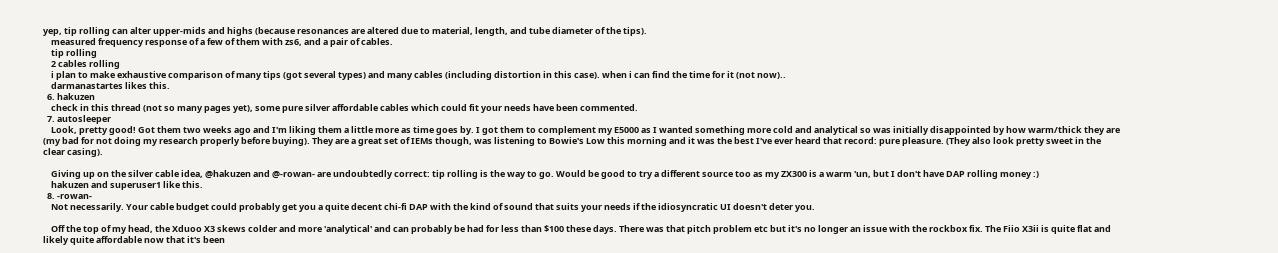yep, tip rolling can alter upper-mids and highs (because resonances are altered due to material, length, and tube diameter of the tips).
    measured frequency response of a few of them with zs6, and a pair of cables.
    tip rolling
    2 cables rolling
    i plan to make exhaustive comparison of many tips (got several types) and many cables (including distortion in this case). when i can find the time for it (not now)..
    darmanastartes likes this.
  6. hakuzen
    check in this thread (not so many pages yet), some pure silver affordable cables which could fit your needs have been commented.
  7. autosleeper
    Look, pretty good! Got them two weeks ago and I'm liking them a little more as time goes by. I got them to complement my E5000 as I wanted something more cold and analytical so was initially disappointed by how warm/thick they are (my bad for not doing my research properly before buying). They are a great set of IEMs though, was listening to Bowie's Low this morning and it was the best I've ever heard that record: pure pleasure. (They also look pretty sweet in the clear casing).

    Giving up on the silver cable idea, @hakuzen and @-rowan- are undoubtedly correct: tip rolling is the way to go. Would be good to try a different source too as my ZX300 is a warm 'un, but I don't have DAP rolling money :)
    hakuzen and superuser1 like this.
  8. -rowan-
    Not necessarily. Your cable budget could probably get you a quite decent chi-fi DAP with the kind of sound that suits your needs if the idiosyncratic UI doesn't deter you.

    Off the top of my head, the Xduoo X3 skews colder and more 'analytical' and can probably be had for less than $100 these days. There was that pitch problem etc but it's no longer an issue with the rockbox fix. The Fiio X3ii is quite flat and likely quite affordable now that it's been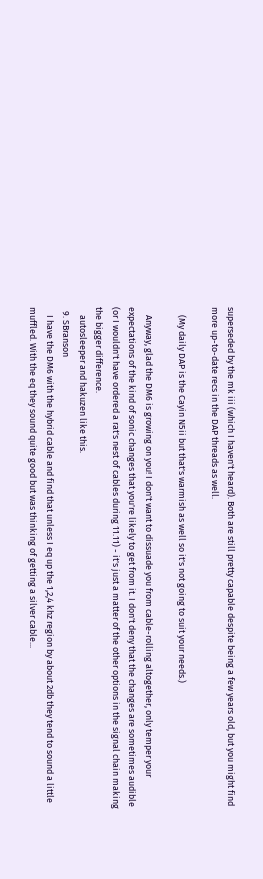superseded by the mk iii (which I haven't heard). Both are still pretty capable despite being a few years old, but you might find more up-to-date recs in the DAP threads as well.

    (My daily DAP is the Cayin N5ii but that's warmish as well so it's not going to suit your needs.)

    Anyway, glad the DM6 is growing on you! I don't want to dissuade you from cable-rolling altogether, only temper your expectations of the kind of sonic changes that you're likely to get from it. I don't deny that the changes are sometimes audible (or I wouldn't have ordered a rat's nest of cables during 11.11) - it's just a matter of the other options in the signal chain making the bigger difference.
    autosleeper and hakuzen like this.
  9. SBranson
    I have the DM6 with the hybrid cable and find that unless I eq up the 1,2,4 khz region by about 2db they tend to sound a little muffled. With the eq they sound quite good but was thinking of getting a silver cable...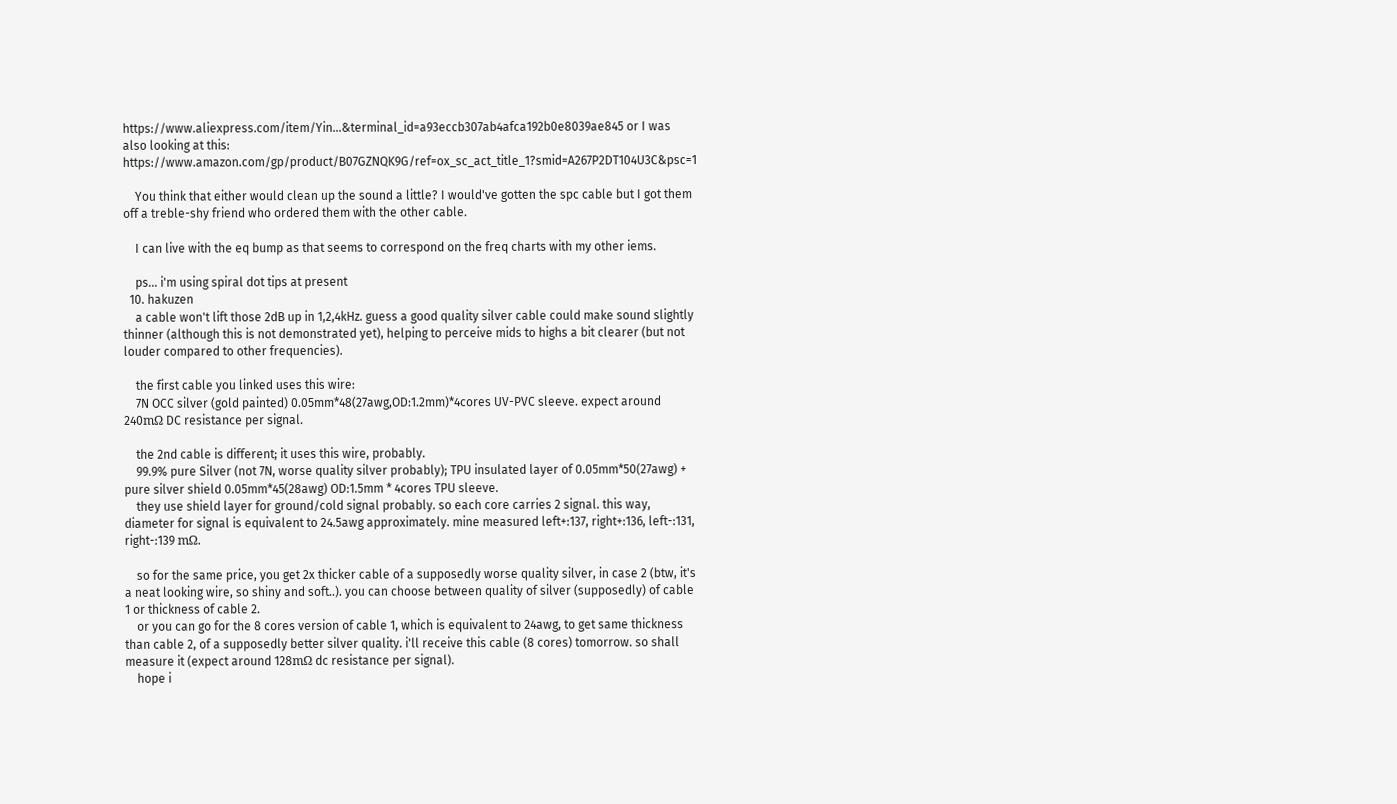https://www.aliexpress.com/item/Yin...&terminal_id=a93eccb307ab4afca192b0e8039ae845 or I was also looking at this: https://www.amazon.com/gp/product/B07GZNQK9G/ref=ox_sc_act_title_1?smid=A267P2DT104U3C&psc=1

    You think that either would clean up the sound a little? I would've gotten the spc cable but I got them off a treble-shy friend who ordered them with the other cable.

    I can live with the eq bump as that seems to correspond on the freq charts with my other iems.

    ps... i'm using spiral dot tips at present
  10. hakuzen
    a cable won't lift those 2dB up in 1,2,4kHz. guess a good quality silver cable could make sound slightly thinner (although this is not demonstrated yet), helping to perceive mids to highs a bit clearer (but not louder compared to other frequencies).

    the first cable you linked uses this wire:
    7N OCC silver (gold painted) 0.05mm*48(27awg,OD:1.2mm)*4cores UV-PVC sleeve. expect around 240mΩ DC resistance per signal.

    the 2nd cable is different; it uses this wire, probably.
    99.9% pure Silver (not 7N, worse quality silver probably); TPU insulated layer of 0.05mm*50(27awg) + pure silver shield 0.05mm*45(28awg) OD:1.5mm * 4cores TPU sleeve.
    they use shield layer for ground/cold signal probably. so each core carries 2 signal. this way, diameter for signal is equivalent to 24.5awg approximately. mine measured left+:137, right+:136, left-:131, right-:139 mΩ.

    so for the same price, you get 2x thicker cable of a supposedly worse quality silver, in case 2 (btw, it's a neat looking wire, so shiny and soft..). you can choose between quality of silver (supposedly) of cable 1 or thickness of cable 2.
    or you can go for the 8 cores version of cable 1, which is equivalent to 24awg, to get same thickness than cable 2, of a supposedly better silver quality. i'll receive this cable (8 cores) tomorrow. so shall measure it (expect around 128mΩ dc resistance per signal).
    hope i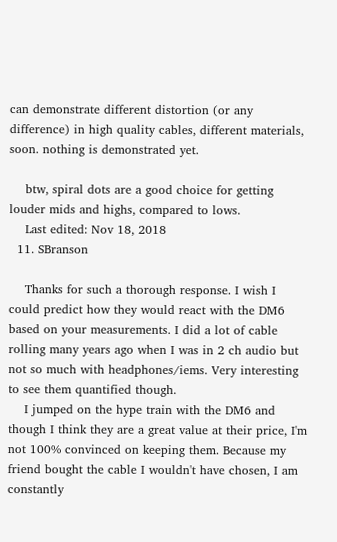can demonstrate different distortion (or any difference) in high quality cables, different materials, soon. nothing is demonstrated yet.

    btw, spiral dots are a good choice for getting louder mids and highs, compared to lows.
    Last edited: Nov 18, 2018
  11. SBranson

    Thanks for such a thorough response. I wish I could predict how they would react with the DM6 based on your measurements. I did a lot of cable rolling many years ago when I was in 2 ch audio but not so much with headphones/iems. Very interesting to see them quantified though.
    I jumped on the hype train with the DM6 and though I think they are a great value at their price, I'm not 100% convinced on keeping them. Because my friend bought the cable I wouldn't have chosen, I am constantly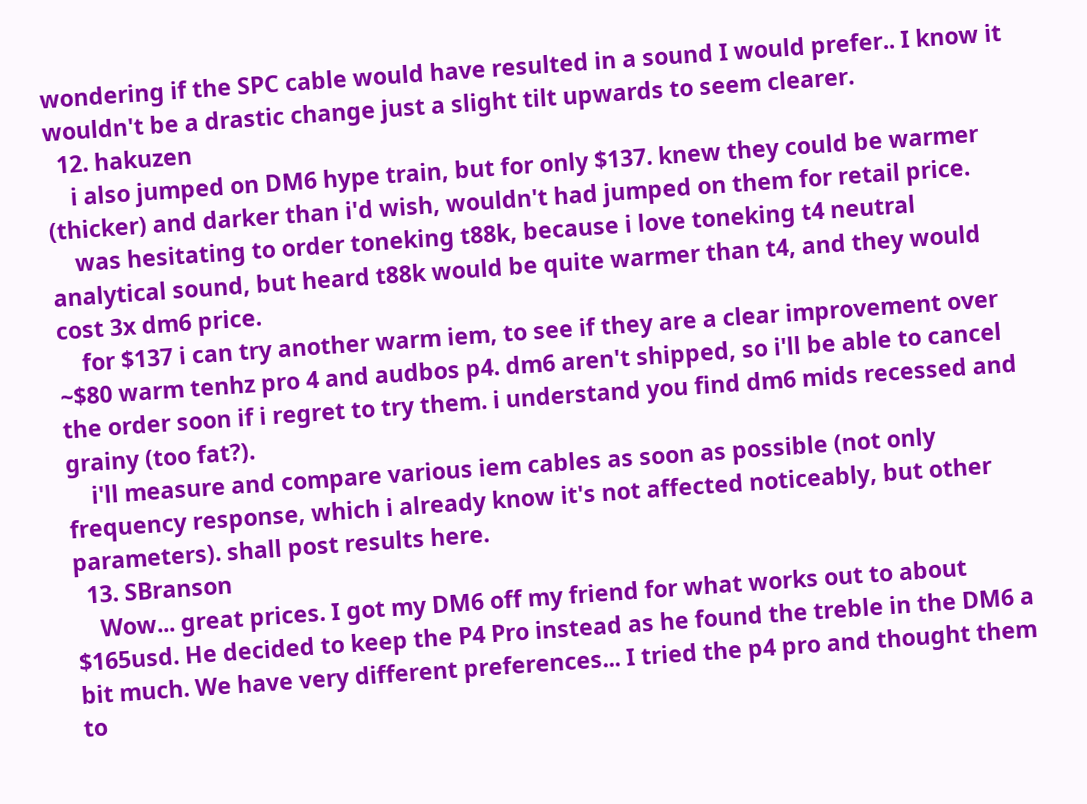wondering if the SPC cable would have resulted in a sound I would prefer.. I know it wouldn't be a drastic change just a slight tilt upwards to seem clearer.
  12. hakuzen
    i also jumped on DM6 hype train, but for only $137. knew they could be warmer (thicker) and darker than i'd wish, wouldn't had jumped on them for retail price.
    was hesitating to order toneking t88k, because i love toneking t4 neutral analytical sound, but heard t88k would be quite warmer than t4, and they would cost 3x dm6 price.
    for $137 i can try another warm iem, to see if they are a clear improvement over ~$80 warm tenhz pro 4 and audbos p4. dm6 aren't shipped, so i'll be able to cancel the order soon if i regret to try them. i understand you find dm6 mids recessed and grainy (too fat?).
    i'll measure and compare various iem cables as soon as possible (not only frequency response, which i already know it's not affected noticeably, but other parameters). shall post results here.
  13. SBranson
    Wow... great prices. I got my DM6 off my friend for what works out to about $165usd. He decided to keep the P4 Pro instead as he found the treble in the DM6 a bit much. We have very different preferences... I tried the p4 pro and thought them to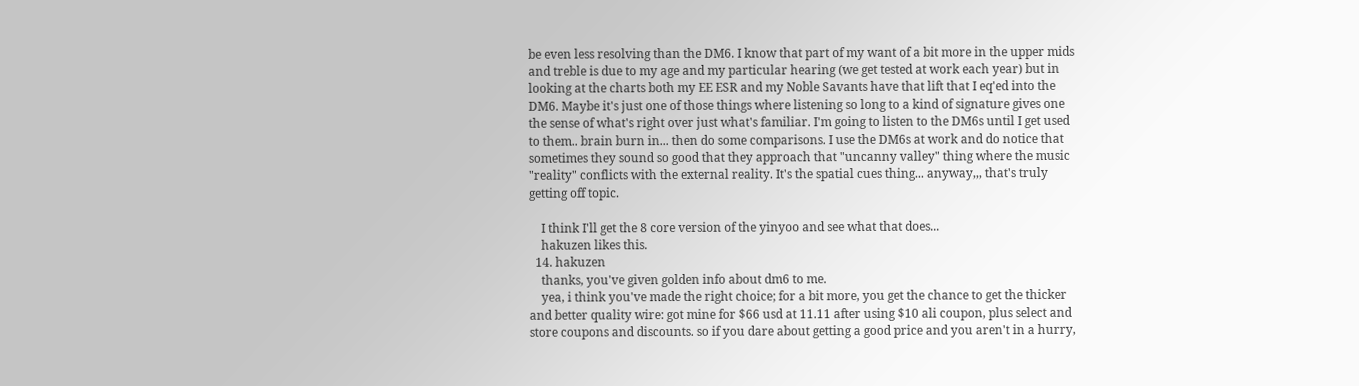be even less resolving than the DM6. I know that part of my want of a bit more in the upper mids and treble is due to my age and my particular hearing (we get tested at work each year) but in looking at the charts both my EE ESR and my Noble Savants have that lift that I eq'ed into the DM6. Maybe it's just one of those things where listening so long to a kind of signature gives one the sense of what's right over just what's familiar. I'm going to listen to the DM6s until I get used to them.. brain burn in... then do some comparisons. I use the DM6s at work and do notice that sometimes they sound so good that they approach that "uncanny valley" thing where the music "reality" conflicts with the external reality. It's the spatial cues thing... anyway,,, that's truly getting off topic.

    I think I'll get the 8 core version of the yinyoo and see what that does...
    hakuzen likes this.
  14. hakuzen
    thanks, you've given golden info about dm6 to me.
    yea, i think you've made the right choice; for a bit more, you get the chance to get the thicker and better quality wire: got mine for $66 usd at 11.11 after using $10 ali coupon, plus select and store coupons and discounts. so if you dare about getting a good price and you aren't in a hurry,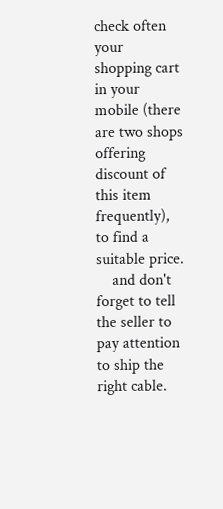check often your shopping cart in your mobile (there are two shops offering discount of this item frequently), to find a suitable price.
    and don't forget to tell the seller to pay attention to ship the right cable.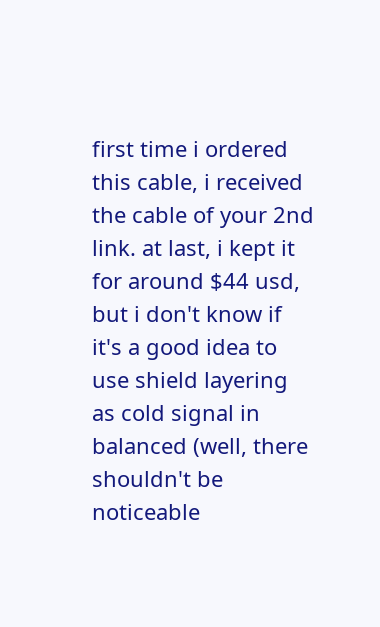first time i ordered this cable, i received the cable of your 2nd link. at last, i kept it for around $44 usd, but i don't know if it's a good idea to use shield layering as cold signal in balanced (well, there shouldn't be noticeable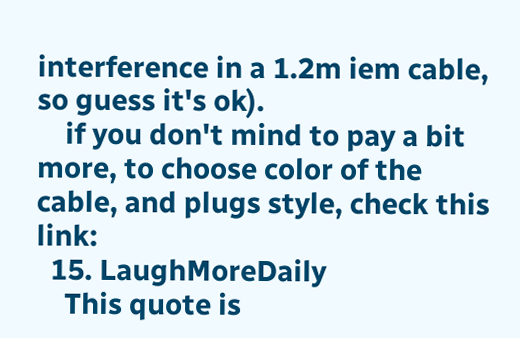interference in a 1.2m iem cable, so guess it's ok).
    if you don't mind to pay a bit more, to choose color of the cable, and plugs style, check this link:
  15. LaughMoreDaily
    This quote is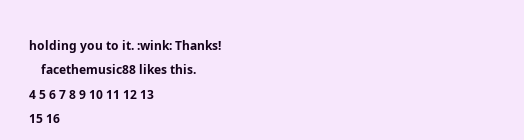holding you to it. :wink: Thanks!
    facethemusic88 likes this.
4 5 6 7 8 9 10 11 12 13
15 16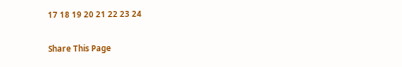17 18 19 20 21 22 23 24

Share This Page